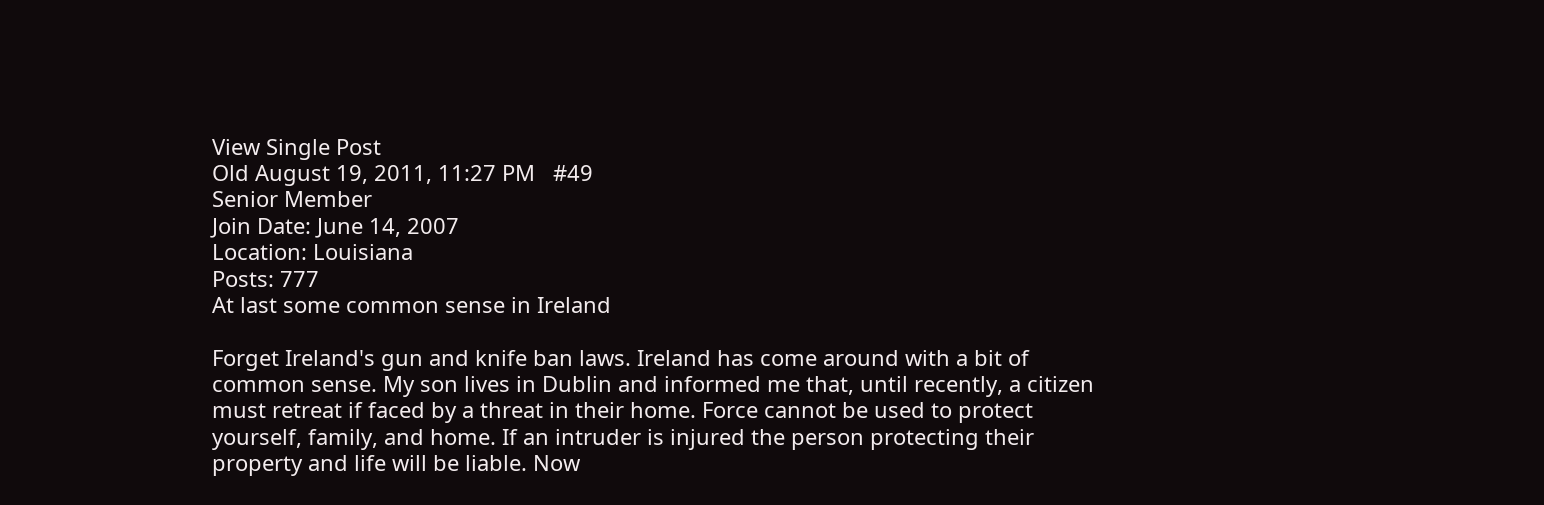View Single Post
Old August 19, 2011, 11:27 PM   #49
Senior Member
Join Date: June 14, 2007
Location: Louisiana
Posts: 777
At last some common sense in Ireland

Forget Ireland's gun and knife ban laws. Ireland has come around with a bit of common sense. My son lives in Dublin and informed me that, until recently, a citizen must retreat if faced by a threat in their home. Force cannot be used to protect yourself, family, and home. If an intruder is injured the person protecting their property and life will be liable. Now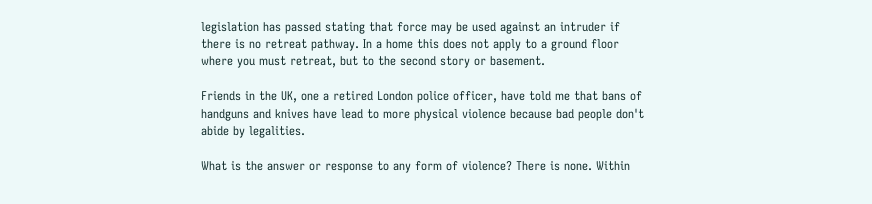legislation has passed stating that force may be used against an intruder if there is no retreat pathway. In a home this does not apply to a ground floor where you must retreat, but to the second story or basement.

Friends in the UK, one a retired London police officer, have told me that bans of handguns and knives have lead to more physical violence because bad people don't abide by legalities.

What is the answer or response to any form of violence? There is none. Within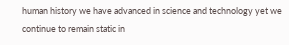human history we have advanced in science and technology yet we continue to remain static in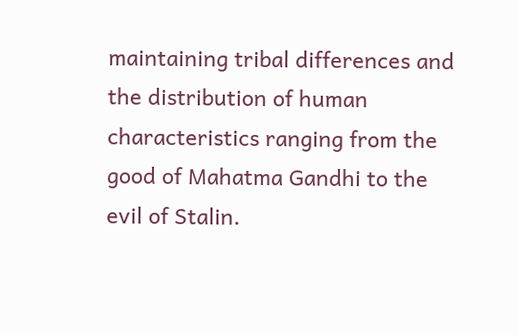maintaining tribal differences and the distribution of human characteristics ranging from the good of Mahatma Gandhi to the evil of Stalin.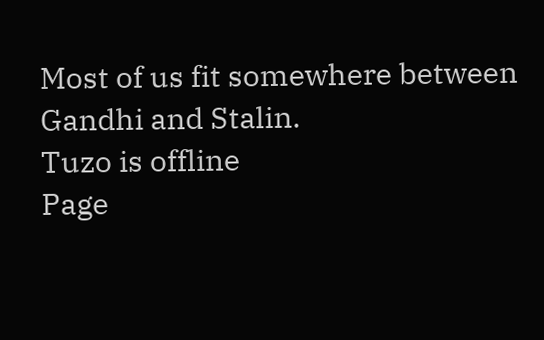Most of us fit somewhere between Gandhi and Stalin.
Tuzo is offline
Page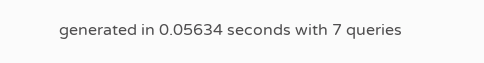generated in 0.05634 seconds with 7 queries